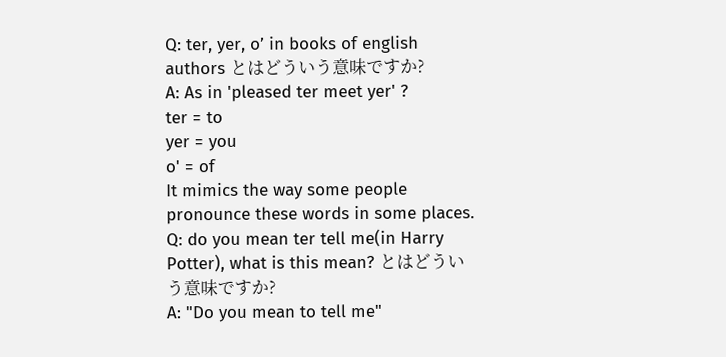Q: ter, yer, o’ in books of english authors とはどういう意味ですか?
A: As in 'pleased ter meet yer' ?
ter = to
yer = you
o' = of
It mimics the way some people pronounce these words in some places.
Q: do you mean ter tell me(in Harry Potter), what is this mean? とはどういう意味ですか?
A: "Do you mean to tell me"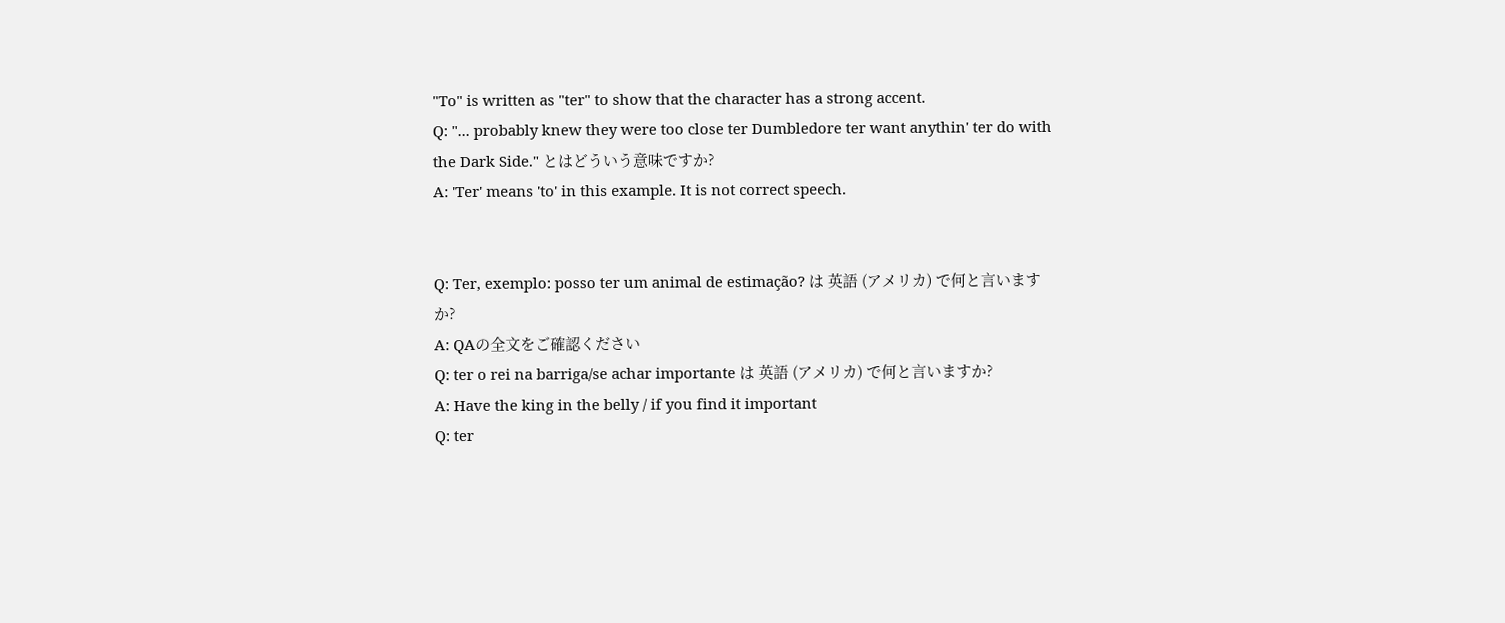"To" is written as "ter" to show that the character has a strong accent.
Q: "... probably knew they were too close ter Dumbledore ter want anythin' ter do with the Dark Side." とはどういう意味ですか?
A: 'Ter' means 'to' in this example. It is not correct speech.


Q: Ter, exemplo: posso ter um animal de estimação? は 英語 (アメリカ) で何と言いますか?
A: QAの全文をご確認ください
Q: ter o rei na barriga/se achar importante は 英語 (アメリカ) で何と言いますか?
A: Have the king in the belly / if you find it important
Q: ter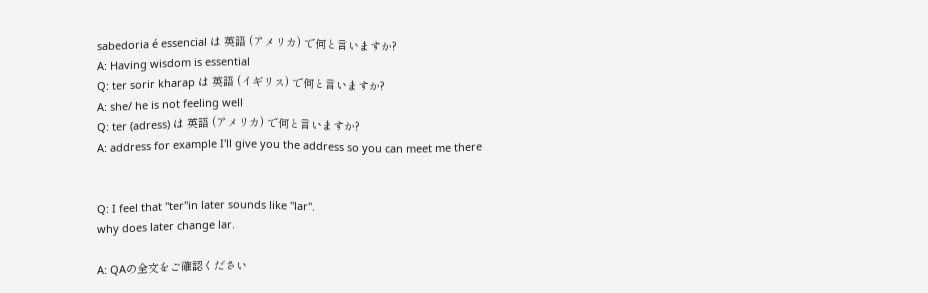sabedoria é essencial は 英語 (アメリカ) で何と言いますか?
A: Having wisdom is essential
Q: ter sorir kharap は 英語 (イギリス) で何と言いますか?
A: she/ he is not feeling well
Q: ter (adress) は 英語 (アメリカ) で何と言いますか?
A: address for example I'll give you the address so you can meet me there


Q: I feel that "ter"in later sounds like "lar".
why does later change lar.

A: QAの全文をご確認ください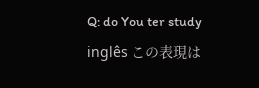Q: do You ter study inglês この表現は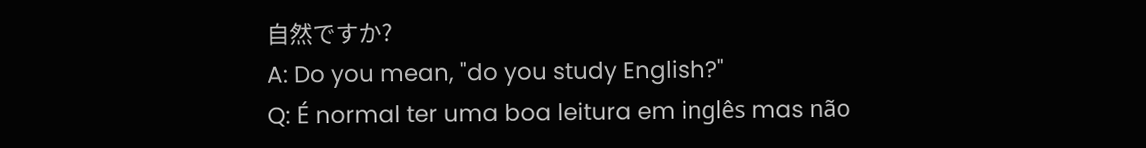自然ですか?
A: Do you mean, "do you study English?"
Q: É normal ter uma boa leitura em inglês mas não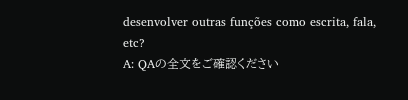desenvolver outras funções como escrita, fala, etc?
A: QAの全文をご確認ください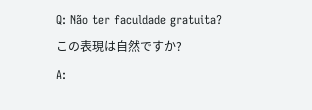Q: Não ter faculdade gratuita? この表現は自然ですか?
A: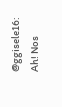@ggisele16: Ah! Nos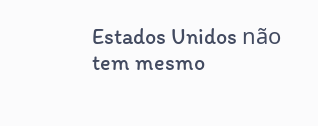Estados Unidos não tem mesmo